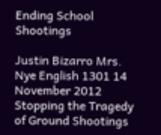Ending School Shootings

Justin Bizarro Mrs. Nye English 1301 14 November 2012 Stopping the Tragedy of Ground Shootings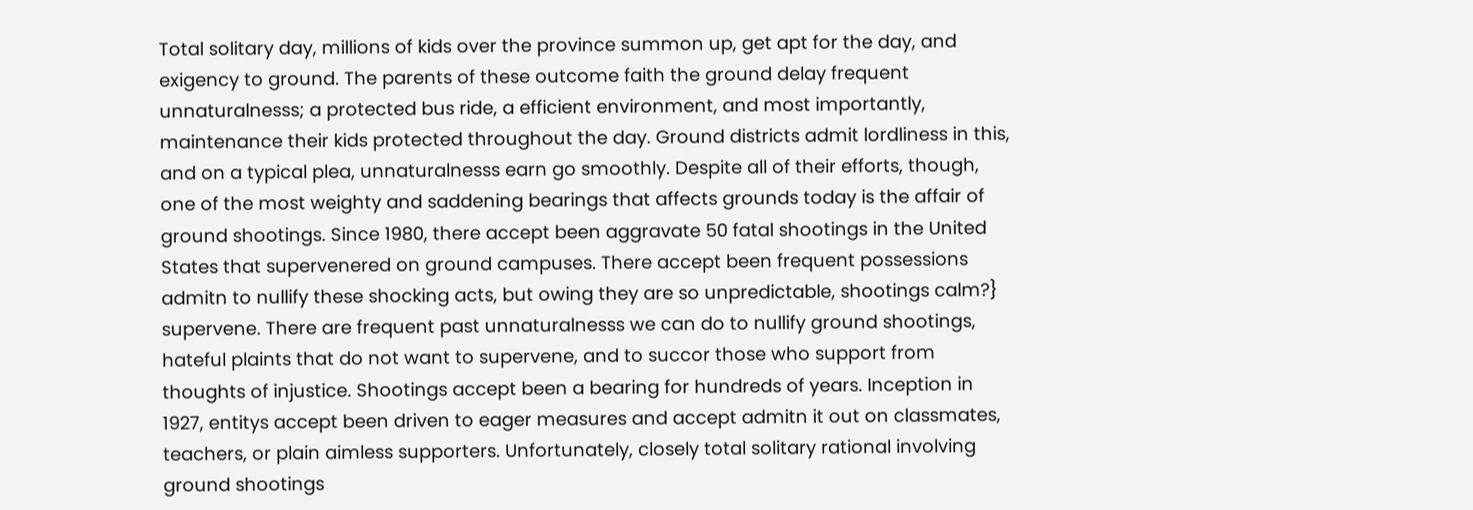Total solitary day, millions of kids over the province summon up, get apt for the day, and exigency to ground. The parents of these outcome faith the ground delay frequent unnaturalnesss; a protected bus ride, a efficient environment, and most importantly, maintenance their kids protected throughout the day. Ground districts admit lordliness in this, and on a typical plea, unnaturalnesss earn go smoothly. Despite all of their efforts, though, one of the most weighty and saddening bearings that affects grounds today is the affair of ground shootings. Since 1980, there accept been aggravate 50 fatal shootings in the United States that supervenered on ground campuses. There accept been frequent possessions admitn to nullify these shocking acts, but owing they are so unpredictable, shootings calm?} supervene. There are frequent past unnaturalnesss we can do to nullify ground shootings, hateful plaints that do not want to supervene, and to succor those who support from thoughts of injustice. Shootings accept been a bearing for hundreds of years. Inception in 1927, entitys accept been driven to eager measures and accept admitn it out on classmates, teachers, or plain aimless supporters. Unfortunately, closely total solitary rational involving ground shootings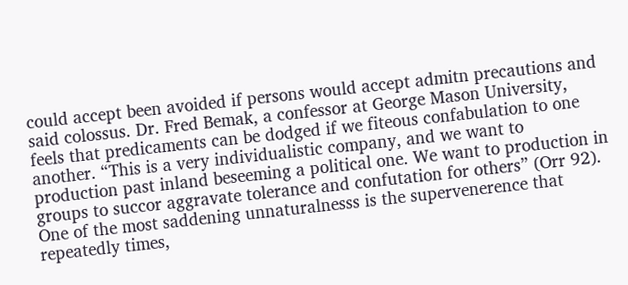could accept been avoided if persons would accept admitn precautions and said colossus. Dr. Fred Bemak, a confessor at George Mason University, feels that predicaments can be dodged if we fiteous confabulation to one another. “This is a very individualistic company, and we want to production past inland beseeming a political one. We want to production in groups to succor aggravate tolerance and confutation for others” (Orr 92). One of the most saddening unnaturalnesss is the supervenerence that repeatedly times,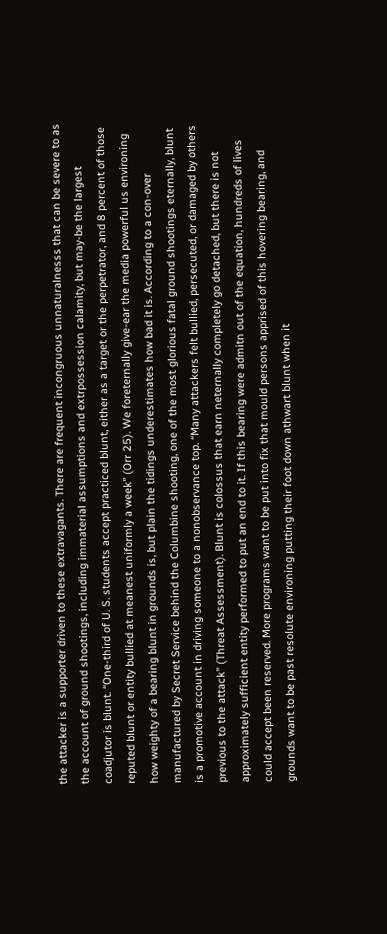the attacker is a supporter driven to these extravagants. There are frequent incongruous unnaturalnesss that can be severe to as the account of ground shootings, including immaterial assumptions and extrpossession calamity, but may-be the largest coadjutor is blunt. “One-third of U. S. students accept practiced blunt, either as a target or the perpetrator, and 8 percent of those reputed blunt or entity bullied at meanest uniformly a week” (Orr 25). We foreternally give-ear the media powerful us environing how weighty of a bearing blunt in grounds is, but plain the tidings underestimates how bad it is. According to a con-over manufactured by Secret Service behind the Columbine shooting, one of the most glorious fatal ground shootings eternally, blunt is a promotive account in driving someone to a nonobservance top. “Many attackers felt bullied, persecuted, or damaged by others previous to the attack” (Threat Assessment). Blunt is colossus that earn neternally completely go detached, but there is not approximately sufficient entity performed to put an end to it. If this bearing were admitn out of the equation, hundreds of lives could accept been reserved. More programs want to be put into fix that mould persons apprised of this hovering bearing, and grounds want to be past resolute environing putting their foot down athwart blunt when it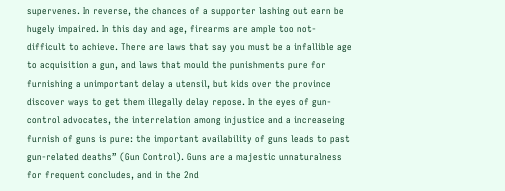supervenes. In reverse, the chances of a supporter lashing out earn be hugely impaired. In this day and age, firearms are ample too not-difficult to achieve. There are laws that say you must be a infallible age to acquisition a gun, and laws that mould the punishments pure for furnishing a unimportant delay a utensil, but kids over the province discover ways to get them illegally delay repose. In the eyes of gun-control advocates, the interrelation among injustice and a increaseing furnish of guns is pure: the important availability of guns leads to past gun-related deaths” (Gun Control). Guns are a majestic unnaturalness for frequent concludes, and in the 2nd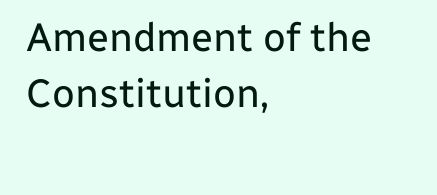Amendment of the Constitution,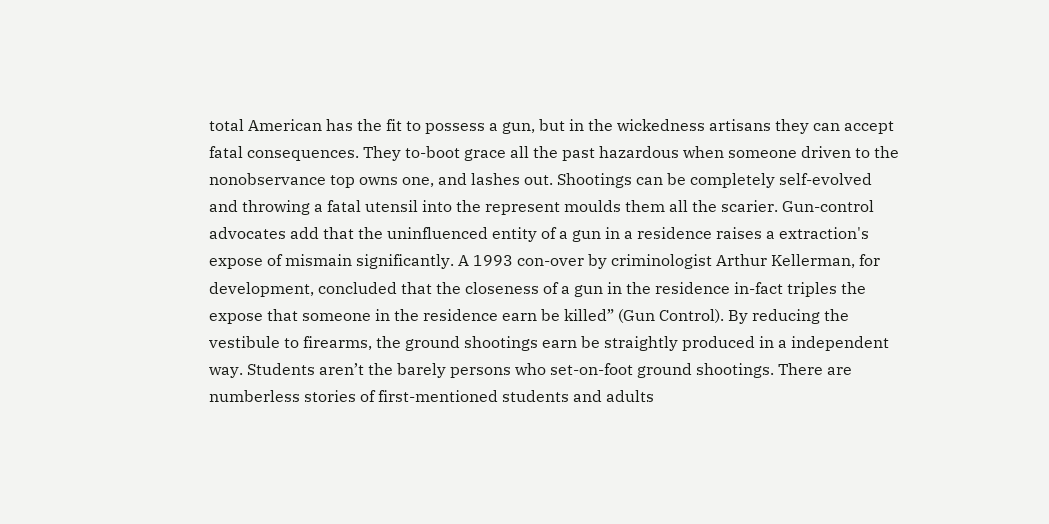total American has the fit to possess a gun, but in the wickedness artisans they can accept fatal consequences. They to-boot grace all the past hazardous when someone driven to the nonobservance top owns one, and lashes out. Shootings can be completely self-evolved and throwing a fatal utensil into the represent moulds them all the scarier. Gun-control advocates add that the uninfluenced entity of a gun in a residence raises a extraction's expose of mismain significantly. A 1993 con-over by criminologist Arthur Kellerman, for development, concluded that the closeness of a gun in the residence in-fact triples the expose that someone in the residence earn be killed” (Gun Control). By reducing the vestibule to firearms, the ground shootings earn be straightly produced in a independent way. Students aren’t the barely persons who set-on-foot ground shootings. There are numberless stories of first-mentioned students and adults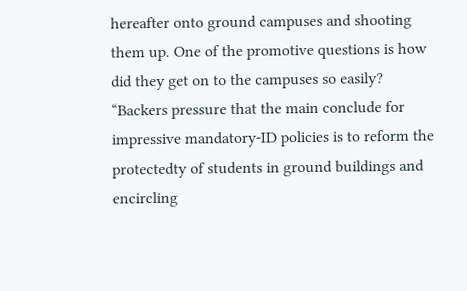hereafter onto ground campuses and shooting them up. One of the promotive questions is how did they get on to the campuses so easily? “Backers pressure that the main conclude for impressive mandatory-ID policies is to reform the protectedty of students in ground buildings and encircling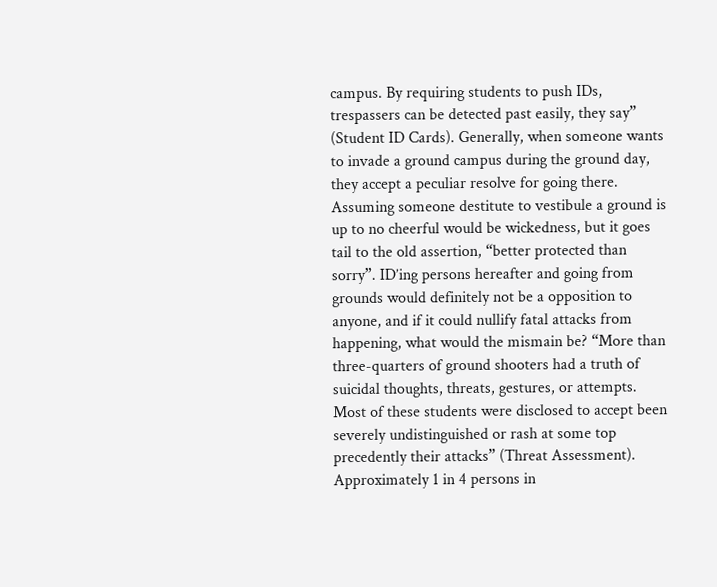campus. By requiring students to push IDs, trespassers can be detected past easily, they say” (Student ID Cards). Generally, when someone wants to invade a ground campus during the ground day, they accept a peculiar resolve for going there. Assuming someone destitute to vestibule a ground is up to no cheerful would be wickedness, but it goes tail to the old assertion, “better protected than sorry”. ID’ing persons hereafter and going from grounds would definitely not be a opposition to anyone, and if it could nullify fatal attacks from happening, what would the mismain be? “More than three-quarters of ground shooters had a truth of suicidal thoughts, threats, gestures, or attempts. Most of these students were disclosed to accept been severely undistinguished or rash at some top precedently their attacks” (Threat Assessment). Approximately 1 in 4 persons in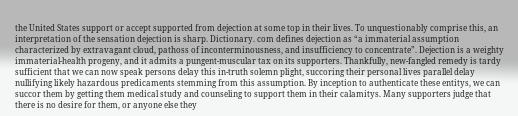the United States support or accept supported from dejection at some top in their lives. To unquestionably comprise this, an interpretation of the sensation dejection is sharp. Dictionary. com defines dejection as “a immaterial assumption characterized by extravagant cloud, pathoss of inconterminousness, and insufficiency to concentrate”. Dejection is a weighty immaterial-health progeny, and it admits a pungent-muscular tax on its supporters. Thankfully, new-fangled remedy is tardy sufficient that we can now speak persons delay this in-truth solemn plight, succoring their personal lives parallel delay nullifying likely hazardous predicaments stemming from this assumption. By inception to authenticate these entitys, we can succor them by getting them medical study and counseling to support them in their calamitys. Many supporters judge that there is no desire for them, or anyone else they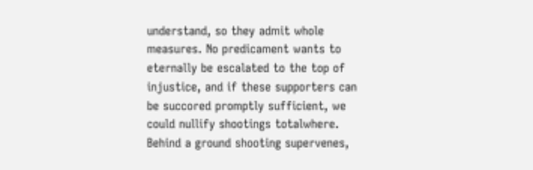understand, so they admit whole measures. No predicament wants to eternally be escalated to the top of injustice, and if these supporters can be succored promptly sufficient, we could nullify shootings totalwhere. Behind a ground shooting supervenes,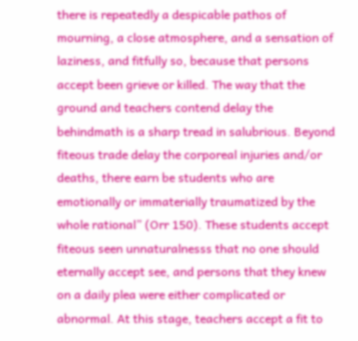there is repeatedly a despicable pathos of mourning, a close atmosphere, and a sensation of laziness, and fitfully so, because that persons accept been grieve or killed. The way that the ground and teachers contend delay the behindmath is a sharp tread in salubrious. Beyond fiteous trade delay the corporeal injuries and/or deaths, there earn be students who are emotionally or immaterially traumatized by the whole rational” (Orr 150). These students accept fiteous seen unnaturalnesss that no one should eternally accept see, and persons that they knew on a daily plea were either complicated or abnormal. At this stage, teachers accept a fit to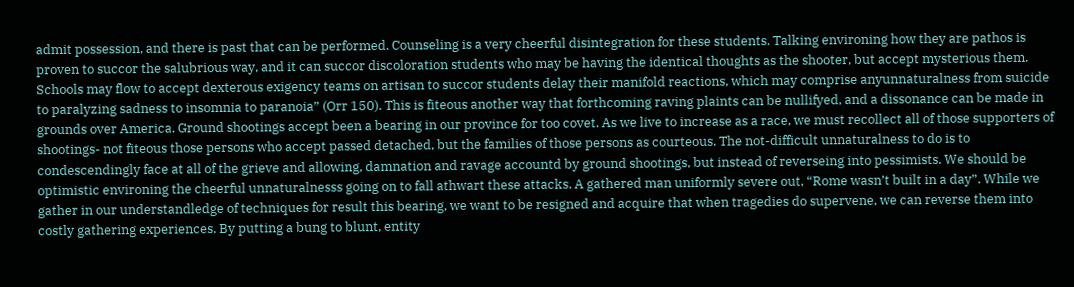admit possession, and there is past that can be performed. Counseling is a very cheerful disintegration for these students. Talking environing how they are pathos is proven to succor the salubrious way, and it can succor discoloration students who may be having the identical thoughts as the shooter, but accept mysterious them. Schools may flow to accept dexterous exigency teams on artisan to succor students delay their manifold reactions, which may comprise anyunnaturalness from suicide to paralyzing sadness to insomnia to paranoia” (Orr 150). This is fiteous another way that forthcoming raving plaints can be nullifyed, and a dissonance can be made in grounds over America. Ground shootings accept been a bearing in our province for too covet. As we live to increase as a race, we must recollect all of those supporters of shootings- not fiteous those persons who accept passed detached, but the families of those persons as courteous. The not-difficult unnaturalness to do is to condescendingly face at all of the grieve and allowing, damnation and ravage accountd by ground shootings, but instead of reverseing into pessimists. We should be optimistic environing the cheerful unnaturalnesss going on to fall athwart these attacks. A gathered man uniformly severe out, “Rome wasn’t built in a day”. While we gather in our understandledge of techniques for result this bearing, we want to be resigned and acquire that when tragedies do supervene, we can reverse them into costly gathering experiences. By putting a bung to blunt, entity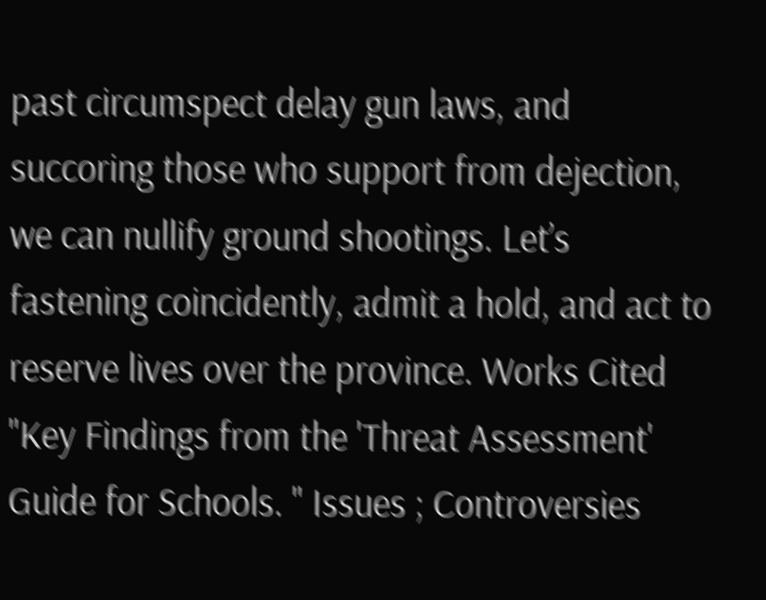past circumspect delay gun laws, and succoring those who support from dejection, we can nullify ground shootings. Let’s fastening coincidently, admit a hold, and act to reserve lives over the province. Works Cited "Key Findings from the 'Threat Assessment' Guide for Schools. " Issues ; Controversies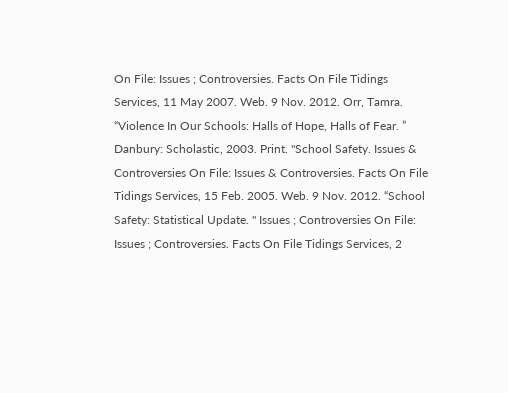On File: Issues ; Controversies. Facts On File Tidings Services, 11 May 2007. Web. 9 Nov. 2012. Orr, Tamra. “Violence In Our Schools: Halls of Hope, Halls of Fear. ” Danbury: Scholastic, 2003. Print. "School Safety. Issues & Controversies On File: Issues & Controversies. Facts On File Tidings Services, 15 Feb. 2005. Web. 9 Nov. 2012. “School Safety: Statistical Update. " Issues ; Controversies On File: Issues ; Controversies. Facts On File Tidings Services, 2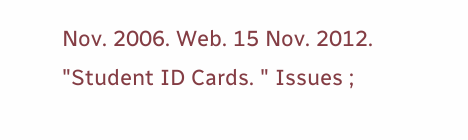Nov. 2006. Web. 15 Nov. 2012. "Student ID Cards. " Issues ;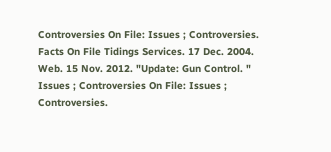Controversies On File: Issues ; Controversies. Facts On File Tidings Services. 17 Dec. 2004. Web. 15 Nov. 2012. "Update: Gun Control. " Issues ; Controversies On File: Issues ; Controversies.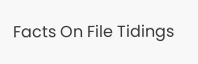Facts On File Tidings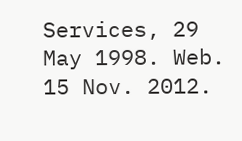Services, 29 May 1998. Web. 15 Nov. 2012.